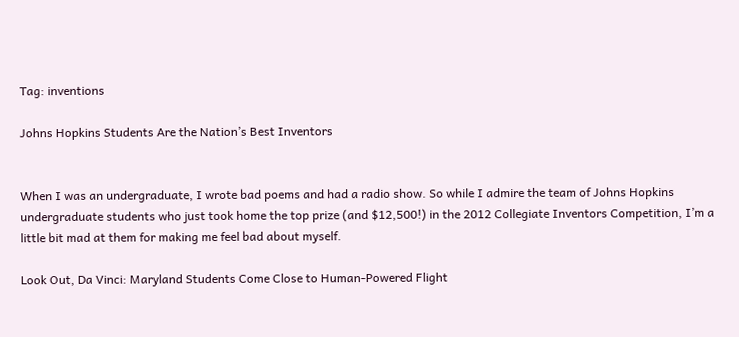Tag: inventions

Johns Hopkins Students Are the Nation’s Best Inventors


When I was an undergraduate, I wrote bad poems and had a radio show. So while I admire the team of Johns Hopkins undergraduate students who just took home the top prize (and $12,500!) in the 2012 Collegiate Inventors Competition, I’m a little bit mad at them for making me feel bad about myself.

Look Out, Da Vinci: Maryland Students Come Close to Human-Powered Flight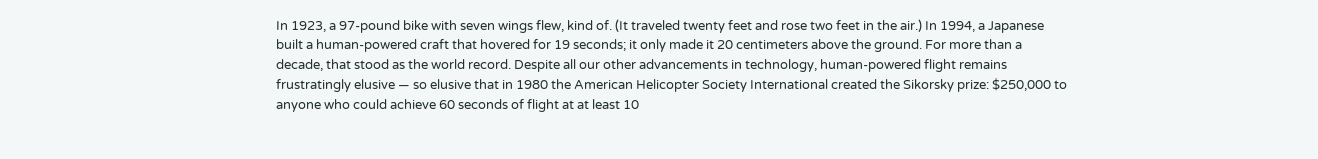In 1923, a 97-pound bike with seven wings flew, kind of. (It traveled twenty feet and rose two feet in the air.) In 1994, a Japanese built a human-powered craft that hovered for 19 seconds; it only made it 20 centimeters above the ground. For more than a decade, that stood as the world record. Despite all our other advancements in technology, human-powered flight remains frustratingly elusive — so elusive that in 1980 the American Helicopter Society International created the Sikorsky prize: $250,000 to anyone who could achieve 60 seconds of flight at at least 10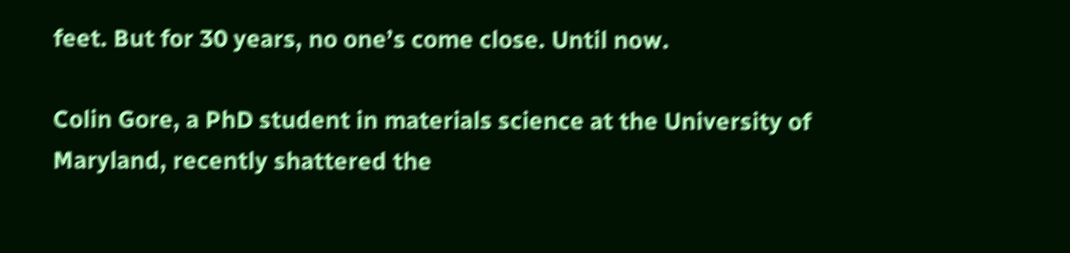feet. But for 30 years, no one’s come close. Until now.

Colin Gore, a PhD student in materials science at the University of Maryland, recently shattered the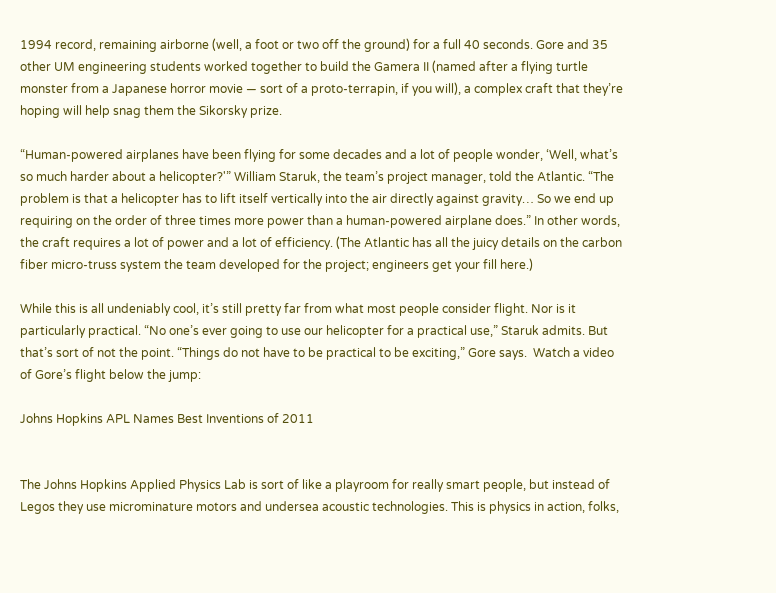1994 record, remaining airborne (well, a foot or two off the ground) for a full 40 seconds. Gore and 35 other UM engineering students worked together to build the Gamera II (named after a flying turtle monster from a Japanese horror movie — sort of a proto-terrapin, if you will), a complex craft that they’re hoping will help snag them the Sikorsky prize.

“Human-powered airplanes have been flying for some decades and a lot of people wonder, ‘Well, what’s so much harder about a helicopter?'” William Staruk, the team’s project manager, told the Atlantic. “The problem is that a helicopter has to lift itself vertically into the air directly against gravity… So we end up requiring on the order of three times more power than a human-powered airplane does.” In other words, the craft requires a lot of power and a lot of efficiency. (The Atlantic has all the juicy details on the carbon fiber micro-truss system the team developed for the project; engineers get your fill here.)

While this is all undeniably cool, it’s still pretty far from what most people consider flight. Nor is it particularly practical. “No one’s ever going to use our helicopter for a practical use,” Staruk admits. But that’s sort of not the point. “Things do not have to be practical to be exciting,” Gore says.  Watch a video of Gore’s flight below the jump:

Johns Hopkins APL Names Best Inventions of 2011


The Johns Hopkins Applied Physics Lab is sort of like a playroom for really smart people, but instead of Legos they use microminature motors and undersea acoustic technologies. This is physics in action, folks,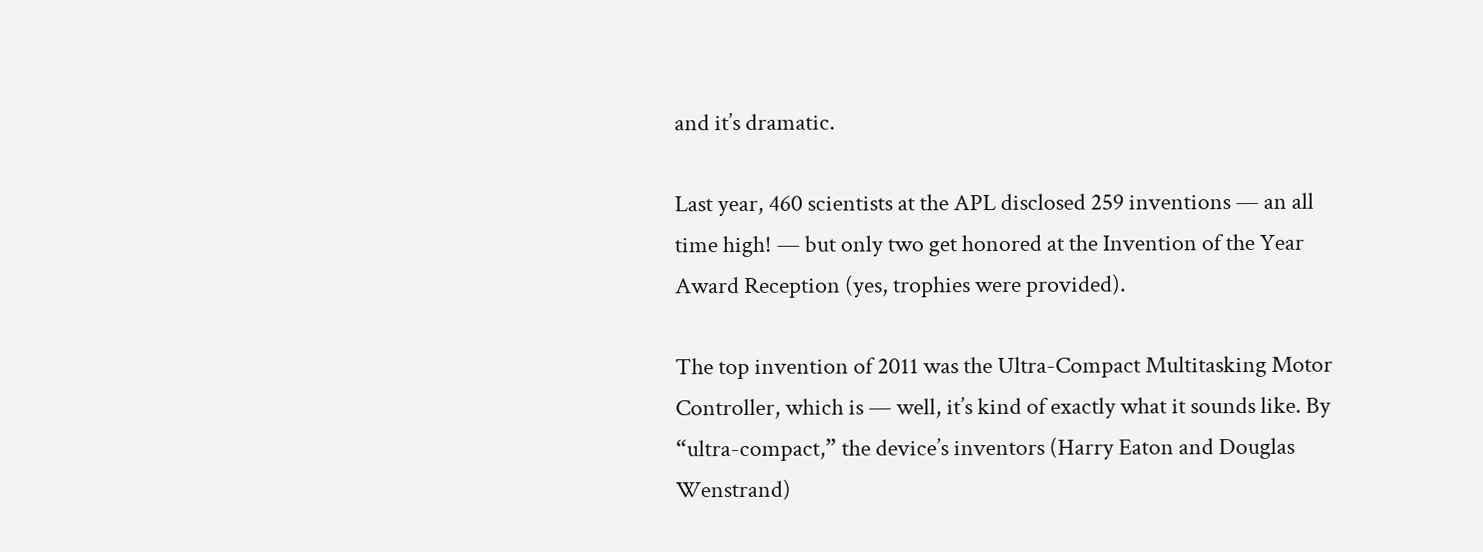and it’s dramatic.

Last year, 460 scientists at the APL disclosed 259 inventions — an all time high! — but only two get honored at the Invention of the Year Award Reception (yes, trophies were provided).

The top invention of 2011 was the Ultra-Compact Multitasking Motor Controller, which is — well, it’s kind of exactly what it sounds like. By “ultra-compact,” the device’s inventors (Harry Eaton and Douglas Wenstrand)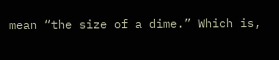mean “the size of a dime.” Which is,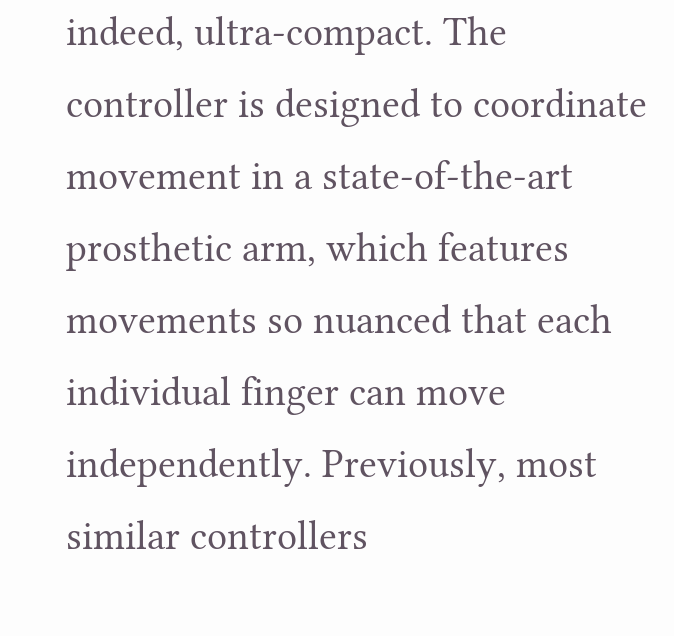indeed, ultra-compact. The controller is designed to coordinate movement in a state-of-the-art prosthetic arm, which features movements so nuanced that each individual finger can move independently. Previously, most similar controllers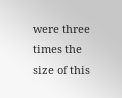were three times the size of this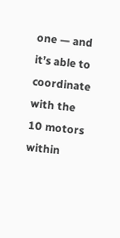one — and it’s able to coordinate with the 10 motors within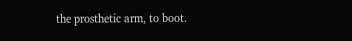the prosthetic arm, to boot.